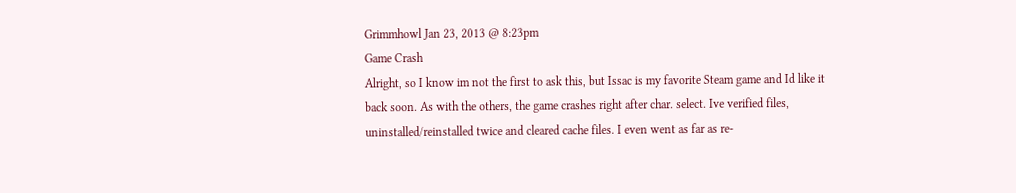Grimmhowl Jan 23, 2013 @ 8:23pm
Game Crash
Alright, so I know im not the first to ask this, but Issac is my favorite Steam game and Id like it back soon. As with the others, the game crashes right after char. select. Ive verified files, uninstalled/reinstalled twice and cleared cache files. I even went as far as re-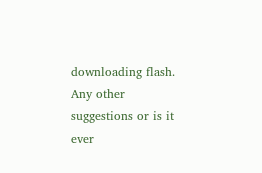downloading flash. Any other suggestions or is it ever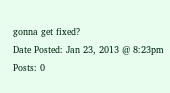gonna get fixed?
Date Posted: Jan 23, 2013 @ 8:23pm
Posts: 0